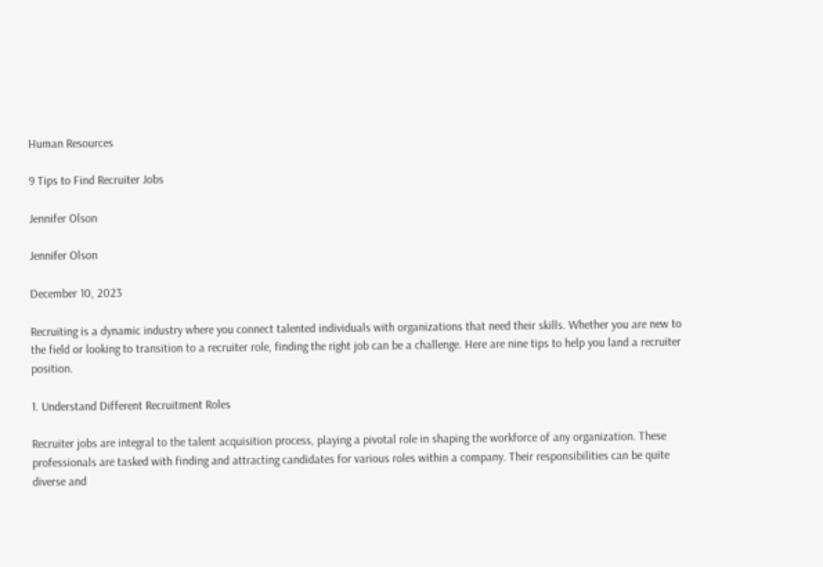Human Resources

9 Tips to Find Recruiter Jobs

Jennifer Olson

Jennifer Olson

December 10, 2023

Recruiting is a dynamic industry where you connect talented individuals with organizations that need their skills. Whether you are new to the field or looking to transition to a recruiter role, finding the right job can be a challenge. Here are nine tips to help you land a recruiter position.

1. Understand Different Recruitment Roles

Recruiter jobs are integral to the talent acquisition process, playing a pivotal role in shaping the workforce of any organization. These professionals are tasked with finding and attracting candidates for various roles within a company. Their responsibilities can be quite diverse and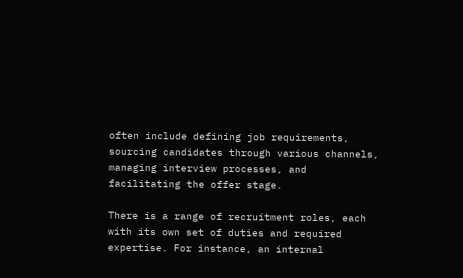often include defining job requirements, sourcing candidates through various channels, managing interview processes, and facilitating the offer stage.

There is a range of recruitment roles, each with its own set of duties and required expertise. For instance, an internal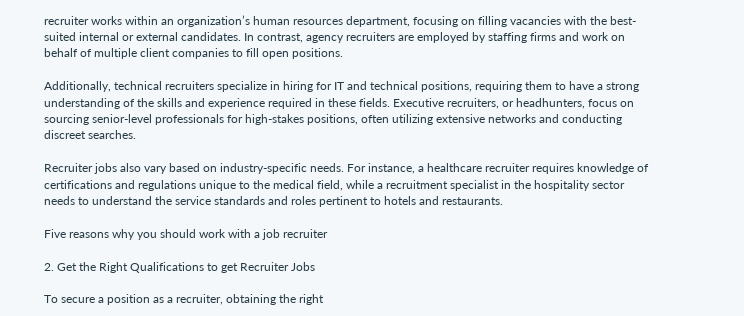recruiter works within an organization’s human resources department, focusing on filling vacancies with the best-suited internal or external candidates. In contrast, agency recruiters are employed by staffing firms and work on behalf of multiple client companies to fill open positions.

Additionally, technical recruiters specialize in hiring for IT and technical positions, requiring them to have a strong understanding of the skills and experience required in these fields. Executive recruiters, or headhunters, focus on sourcing senior-level professionals for high-stakes positions, often utilizing extensive networks and conducting discreet searches.

Recruiter jobs also vary based on industry-specific needs. For instance, a healthcare recruiter requires knowledge of certifications and regulations unique to the medical field, while a recruitment specialist in the hospitality sector needs to understand the service standards and roles pertinent to hotels and restaurants.

Five reasons why you should work with a job recruiter

2. Get the Right Qualifications to get Recruiter Jobs

To secure a position as a recruiter, obtaining the right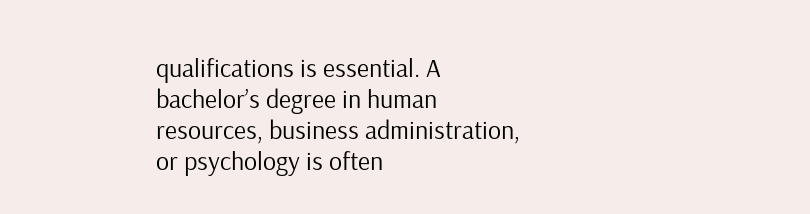qualifications is essential. A bachelor’s degree in human resources, business administration, or psychology is often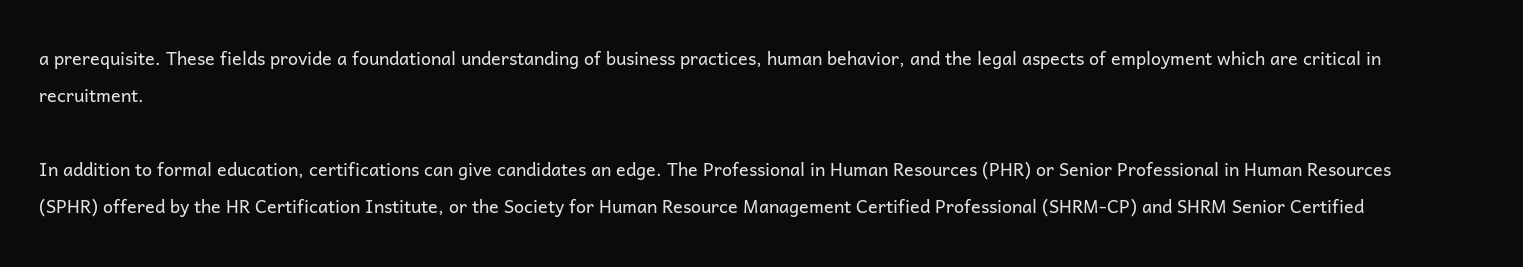a prerequisite. These fields provide a foundational understanding of business practices, human behavior, and the legal aspects of employment which are critical in recruitment.

In addition to formal education, certifications can give candidates an edge. The Professional in Human Resources (PHR) or Senior Professional in Human Resources (SPHR) offered by the HR Certification Institute, or the Society for Human Resource Management Certified Professional (SHRM-CP) and SHRM Senior Certified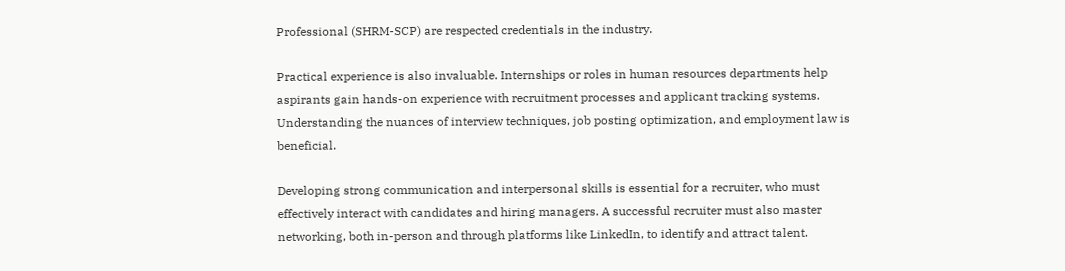Professional (SHRM-SCP) are respected credentials in the industry.

Practical experience is also invaluable. Internships or roles in human resources departments help aspirants gain hands-on experience with recruitment processes and applicant tracking systems. Understanding the nuances of interview techniques, job posting optimization, and employment law is beneficial.

Developing strong communication and interpersonal skills is essential for a recruiter, who must effectively interact with candidates and hiring managers. A successful recruiter must also master networking, both in-person and through platforms like LinkedIn, to identify and attract talent.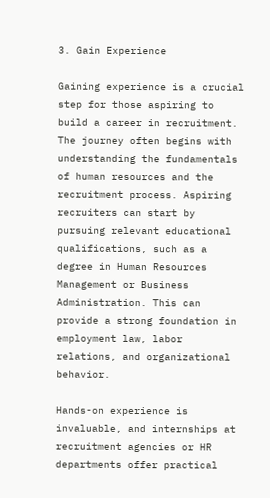3. Gain Experience

Gaining experience is a crucial step for those aspiring to build a career in recruitment. The journey often begins with understanding the fundamentals of human resources and the recruitment process. Aspiring recruiters can start by pursuing relevant educational qualifications, such as a degree in Human Resources Management or Business Administration. This can provide a strong foundation in employment law, labor relations, and organizational behavior.

Hands-on experience is invaluable, and internships at recruitment agencies or HR departments offer practical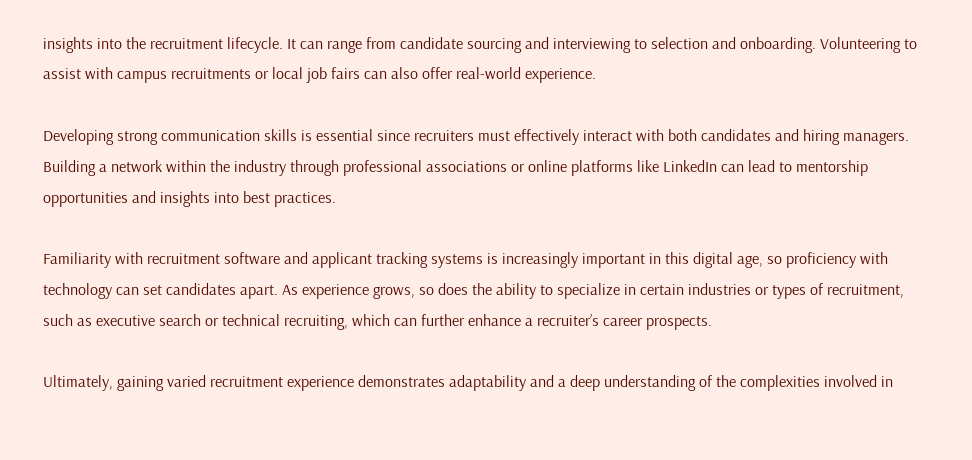insights into the recruitment lifecycle. It can range from candidate sourcing and interviewing to selection and onboarding. Volunteering to assist with campus recruitments or local job fairs can also offer real-world experience.

Developing strong communication skills is essential since recruiters must effectively interact with both candidates and hiring managers. Building a network within the industry through professional associations or online platforms like LinkedIn can lead to mentorship opportunities and insights into best practices.

Familiarity with recruitment software and applicant tracking systems is increasingly important in this digital age, so proficiency with technology can set candidates apart. As experience grows, so does the ability to specialize in certain industries or types of recruitment, such as executive search or technical recruiting, which can further enhance a recruiter’s career prospects.

Ultimately, gaining varied recruitment experience demonstrates adaptability and a deep understanding of the complexities involved in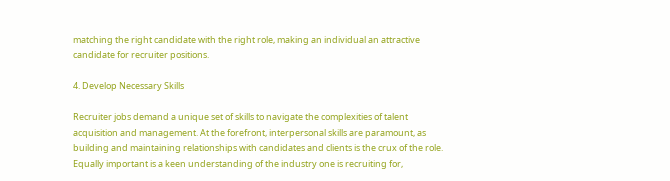matching the right candidate with the right role, making an individual an attractive candidate for recruiter positions.

4. Develop Necessary Skills

Recruiter jobs demand a unique set of skills to navigate the complexities of talent acquisition and management. At the forefront, interpersonal skills are paramount, as building and maintaining relationships with candidates and clients is the crux of the role. Equally important is a keen understanding of the industry one is recruiting for,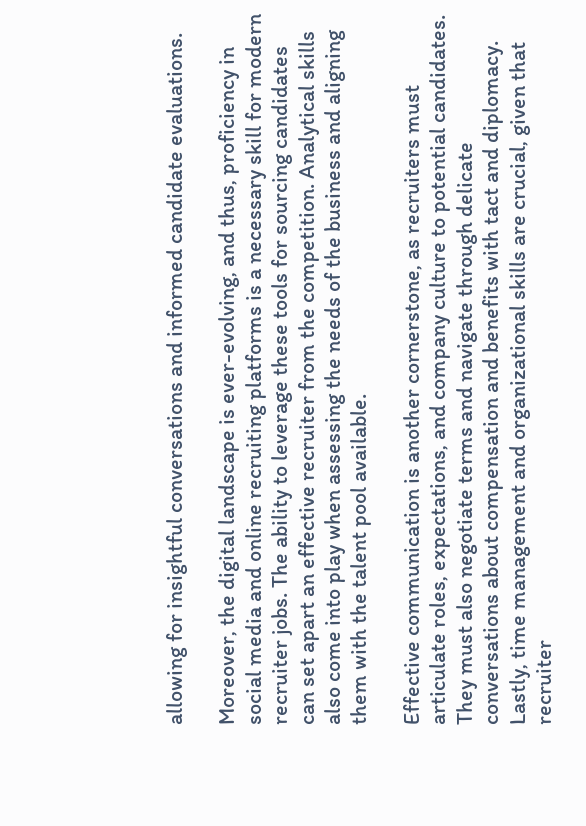allowing for insightful conversations and informed candidate evaluations.

Moreover, the digital landscape is ever-evolving, and thus, proficiency in social media and online recruiting platforms is a necessary skill for modern recruiter jobs. The ability to leverage these tools for sourcing candidates can set apart an effective recruiter from the competition. Analytical skills also come into play when assessing the needs of the business and aligning them with the talent pool available.

Effective communication is another cornerstone, as recruiters must articulate roles, expectations, and company culture to potential candidates. They must also negotiate terms and navigate through delicate conversations about compensation and benefits with tact and diplomacy. Lastly, time management and organizational skills are crucial, given that recruiter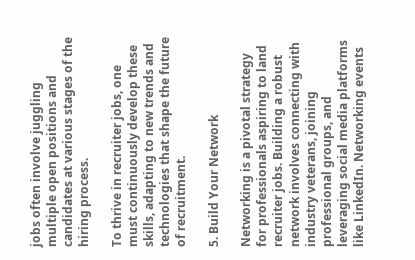jobs often involve juggling multiple open positions and candidates at various stages of the hiring process.

To thrive in recruiter jobs, one must continuously develop these skills, adapting to new trends and technologies that shape the future of recruitment.

5. Build Your Network

Networking is a pivotal strategy for professionals aspiring to land recruiter jobs. Building a robust network involves connecting with industry veterans, joining professional groups, and leveraging social media platforms like LinkedIn. Networking events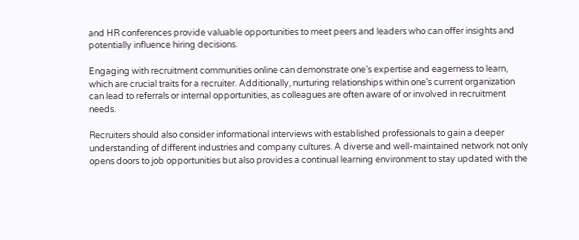and HR conferences provide valuable opportunities to meet peers and leaders who can offer insights and potentially influence hiring decisions.

Engaging with recruitment communities online can demonstrate one’s expertise and eagerness to learn, which are crucial traits for a recruiter. Additionally, nurturing relationships within one’s current organization can lead to referrals or internal opportunities, as colleagues are often aware of or involved in recruitment needs.

Recruiters should also consider informational interviews with established professionals to gain a deeper understanding of different industries and company cultures. A diverse and well-maintained network not only opens doors to job opportunities but also provides a continual learning environment to stay updated with the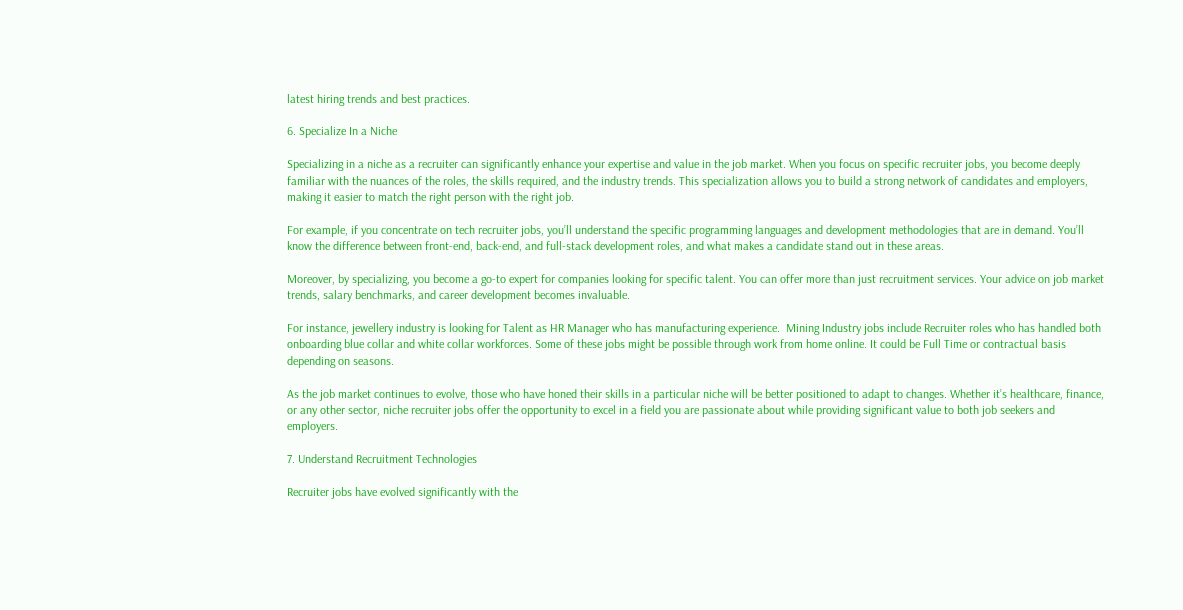latest hiring trends and best practices.

6. Specialize In a Niche

Specializing in a niche as a recruiter can significantly enhance your expertise and value in the job market. When you focus on specific recruiter jobs, you become deeply familiar with the nuances of the roles, the skills required, and the industry trends. This specialization allows you to build a strong network of candidates and employers, making it easier to match the right person with the right job.

For example, if you concentrate on tech recruiter jobs, you’ll understand the specific programming languages and development methodologies that are in demand. You’ll know the difference between front-end, back-end, and full-stack development roles, and what makes a candidate stand out in these areas.

Moreover, by specializing, you become a go-to expert for companies looking for specific talent. You can offer more than just recruitment services. Your advice on job market trends, salary benchmarks, and career development becomes invaluable.

For instance, jewellery industry is looking for Talent as HR Manager who has manufacturing experience.  Mining Industry jobs include Recruiter roles who has handled both onboarding blue collar and white collar workforces. Some of these jobs might be possible through work from home online. It could be Full Time or contractual basis depending on seasons.

As the job market continues to evolve, those who have honed their skills in a particular niche will be better positioned to adapt to changes. Whether it’s healthcare, finance, or any other sector, niche recruiter jobs offer the opportunity to excel in a field you are passionate about while providing significant value to both job seekers and employers.

7. Understand Recruitment Technologies

Recruiter jobs have evolved significantly with the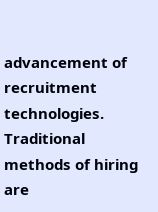advancement of recruitment technologies. Traditional methods of hiring are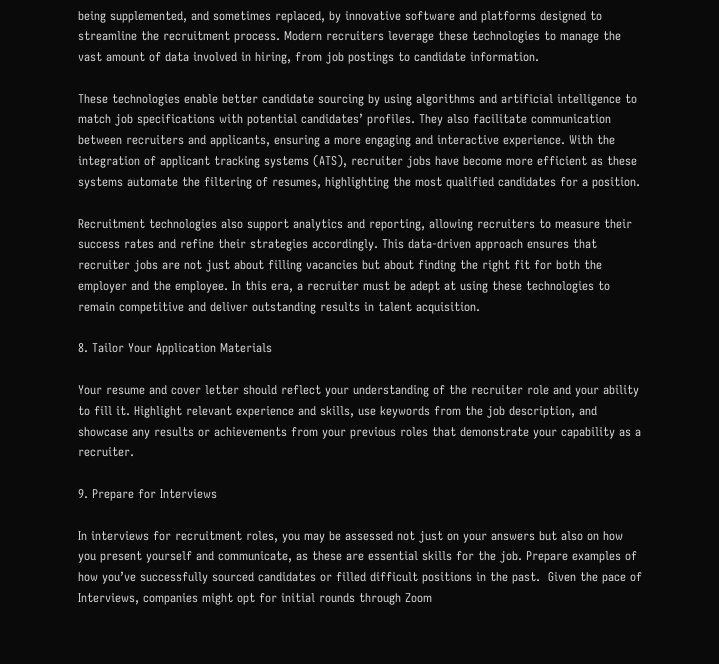being supplemented, and sometimes replaced, by innovative software and platforms designed to streamline the recruitment process. Modern recruiters leverage these technologies to manage the vast amount of data involved in hiring, from job postings to candidate information.

These technologies enable better candidate sourcing by using algorithms and artificial intelligence to match job specifications with potential candidates’ profiles. They also facilitate communication between recruiters and applicants, ensuring a more engaging and interactive experience. With the integration of applicant tracking systems (ATS), recruiter jobs have become more efficient as these systems automate the filtering of resumes, highlighting the most qualified candidates for a position.

Recruitment technologies also support analytics and reporting, allowing recruiters to measure their success rates and refine their strategies accordingly. This data-driven approach ensures that recruiter jobs are not just about filling vacancies but about finding the right fit for both the employer and the employee. In this era, a recruiter must be adept at using these technologies to remain competitive and deliver outstanding results in talent acquisition.

8. Tailor Your Application Materials

Your resume and cover letter should reflect your understanding of the recruiter role and your ability to fill it. Highlight relevant experience and skills, use keywords from the job description, and showcase any results or achievements from your previous roles that demonstrate your capability as a recruiter.

9. Prepare for Interviews

In interviews for recruitment roles, you may be assessed not just on your answers but also on how you present yourself and communicate, as these are essential skills for the job. Prepare examples of how you’ve successfully sourced candidates or filled difficult positions in the past.  Given the pace of Interviews, companies might opt for initial rounds through Zoom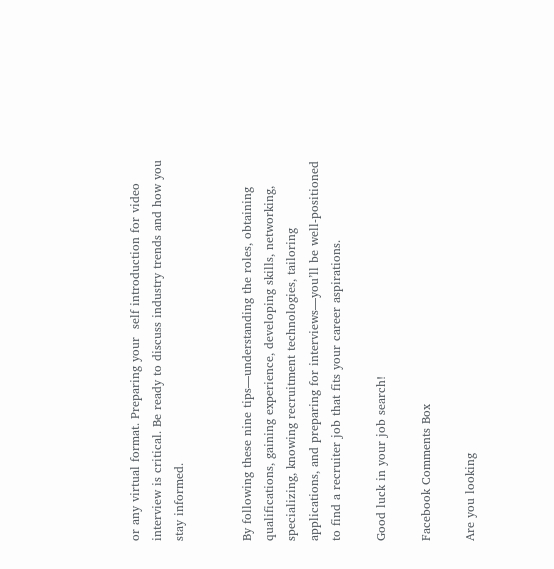or any virtual format. Preparing your  self introduction for video interview is critical. Be ready to discuss industry trends and how you stay informed.


By following these nine tips—understanding the roles, obtaining qualifications, gaining experience, developing skills, networking, specializing, knowing recruitment technologies, tailoring applications, and preparing for interviews—you’ll be well-positioned to find a recruiter job that fits your career aspirations.

Good luck in your job search!

Facebook Comments Box

Are you looking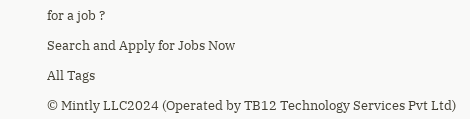for a job ?

Search and Apply for Jobs Now

All Tags

© Mintly LLC2024 (Operated by TB12 Technology Services Pvt Ltd)